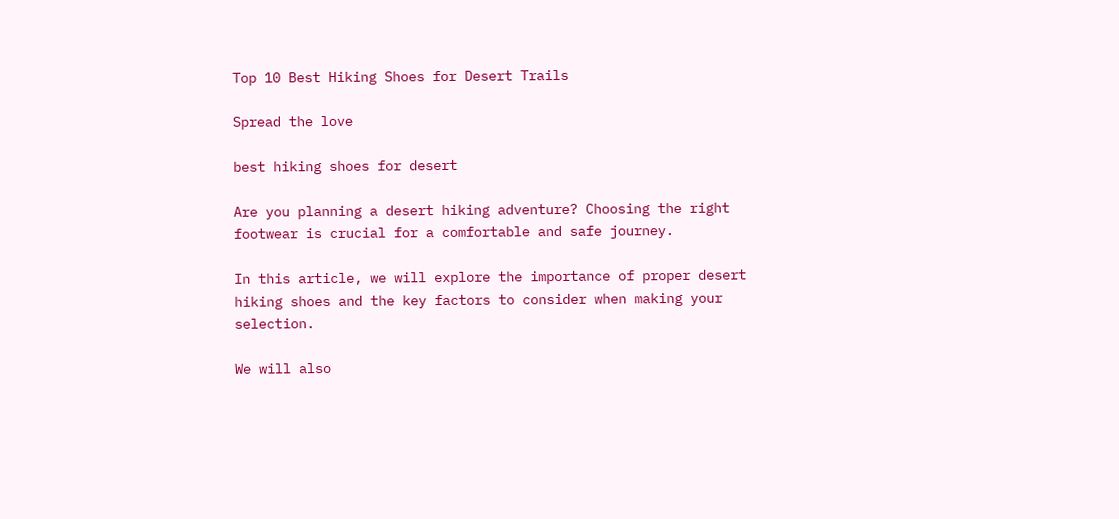Top 10 Best Hiking Shoes for Desert Trails

Spread the love

best hiking shoes for desert

Are you planning a desert hiking adventure? Choosing the right footwear is crucial for a comfortable and safe journey.

In this article, we will explore the importance of proper desert hiking shoes and the key factors to consider when making your selection.

We will also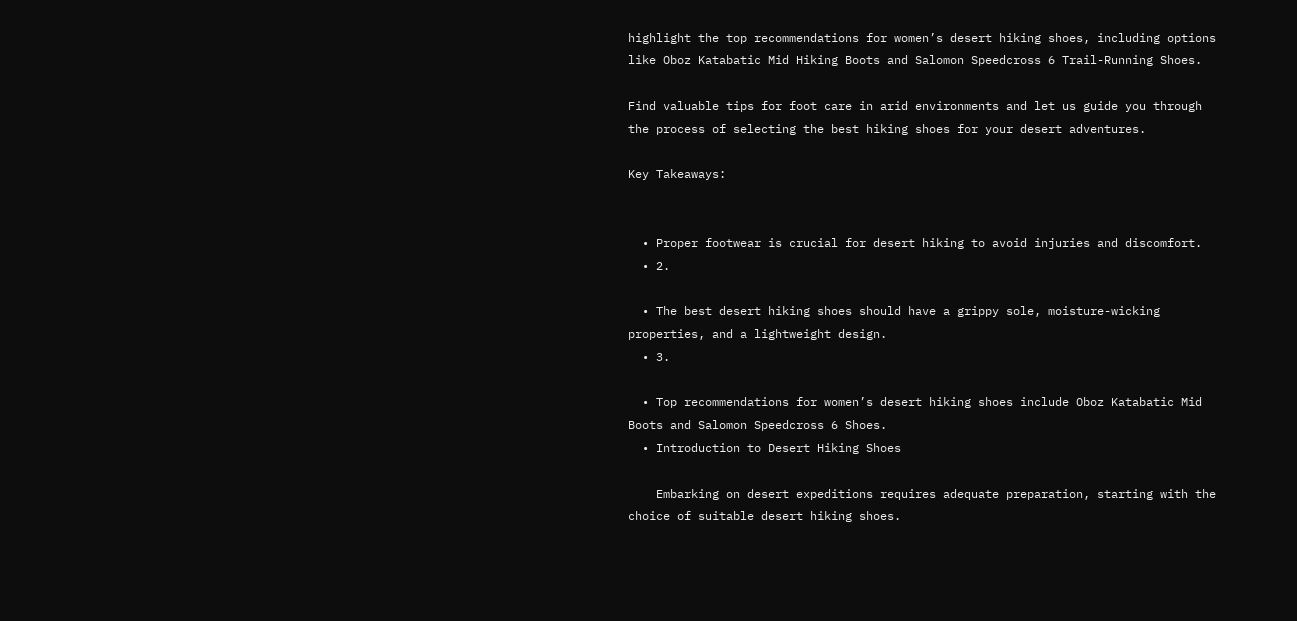highlight the top recommendations for women’s desert hiking shoes, including options like Oboz Katabatic Mid Hiking Boots and Salomon Speedcross 6 Trail-Running Shoes.

Find valuable tips for foot care in arid environments and let us guide you through the process of selecting the best hiking shoes for your desert adventures.

Key Takeaways:


  • Proper footwear is crucial for desert hiking to avoid injuries and discomfort.
  • 2.

  • The best desert hiking shoes should have a grippy sole, moisture-wicking properties, and a lightweight design.
  • 3.

  • Top recommendations for women’s desert hiking shoes include Oboz Katabatic Mid Boots and Salomon Speedcross 6 Shoes.
  • Introduction to Desert Hiking Shoes

    Embarking on desert expeditions requires adequate preparation, starting with the choice of suitable desert hiking shoes.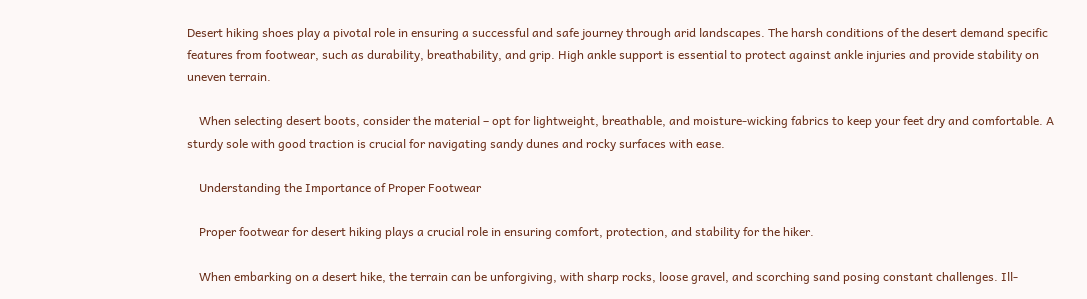Desert hiking shoes play a pivotal role in ensuring a successful and safe journey through arid landscapes. The harsh conditions of the desert demand specific features from footwear, such as durability, breathability, and grip. High ankle support is essential to protect against ankle injuries and provide stability on uneven terrain.

    When selecting desert boots, consider the material – opt for lightweight, breathable, and moisture-wicking fabrics to keep your feet dry and comfortable. A sturdy sole with good traction is crucial for navigating sandy dunes and rocky surfaces with ease.

    Understanding the Importance of Proper Footwear

    Proper footwear for desert hiking plays a crucial role in ensuring comfort, protection, and stability for the hiker.

    When embarking on a desert hike, the terrain can be unforgiving, with sharp rocks, loose gravel, and scorching sand posing constant challenges. Ill-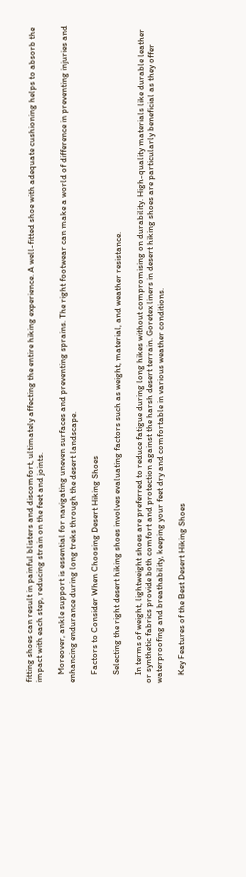fitting shoes can result in painful blisters and discomfort, ultimately affecting the entire hiking experience. A well-fitted shoe with adequate cushioning helps to absorb the impact with each step, reducing strain on the feet and joints.

    Moreover, ankle support is essential for navigating uneven surfaces and preventing sprains. The right footwear can make a world of difference in preventing injuries and enhancing endurance during long treks through the desert landscape.

    Factors to Consider When Choosing Desert Hiking Shoes

    Selecting the right desert hiking shoes involves evaluating factors such as weight, material, and weather resistance.

    In terms of weight, lightweight shoes are preferred to reduce fatigue during long hikes without compromising on durability. High-quality materials like durable leather or synthetic fabrics provide both comfort and protection against the harsh desert terrain. Goretex liners in desert hiking shoes are particularly beneficial as they offer waterproofing and breathability, keeping your feet dry and comfortable in various weather conditions.

    Key Features of the Best Desert Hiking Shoes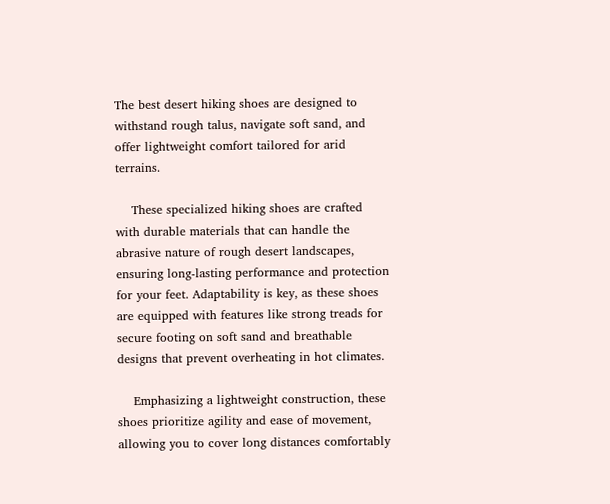The best desert hiking shoes are designed to withstand rough talus, navigate soft sand, and offer lightweight comfort tailored for arid terrains.

    These specialized hiking shoes are crafted with durable materials that can handle the abrasive nature of rough desert landscapes, ensuring long-lasting performance and protection for your feet. Adaptability is key, as these shoes are equipped with features like strong treads for secure footing on soft sand and breathable designs that prevent overheating in hot climates.

    Emphasizing a lightweight construction, these shoes prioritize agility and ease of movement, allowing you to cover long distances comfortably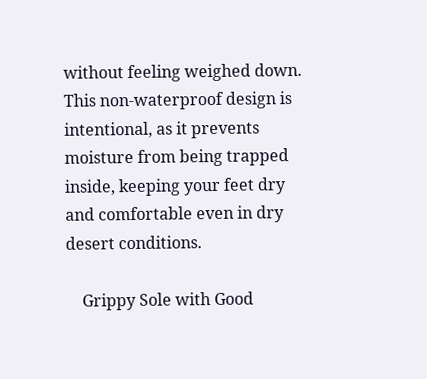without feeling weighed down. This non-waterproof design is intentional, as it prevents moisture from being trapped inside, keeping your feet dry and comfortable even in dry desert conditions.

    Grippy Sole with Good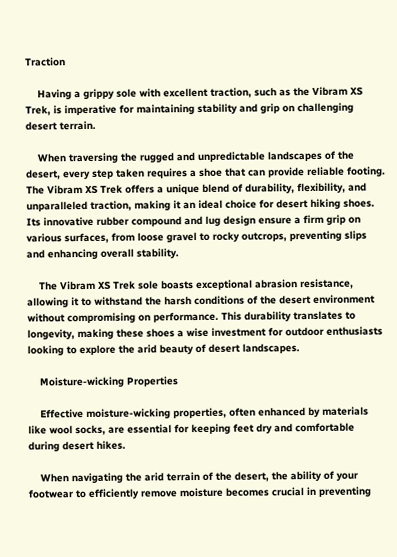Traction

    Having a grippy sole with excellent traction, such as the Vibram XS Trek, is imperative for maintaining stability and grip on challenging desert terrain.

    When traversing the rugged and unpredictable landscapes of the desert, every step taken requires a shoe that can provide reliable footing. The Vibram XS Trek offers a unique blend of durability, flexibility, and unparalleled traction, making it an ideal choice for desert hiking shoes. Its innovative rubber compound and lug design ensure a firm grip on various surfaces, from loose gravel to rocky outcrops, preventing slips and enhancing overall stability.

    The Vibram XS Trek sole boasts exceptional abrasion resistance, allowing it to withstand the harsh conditions of the desert environment without compromising on performance. This durability translates to longevity, making these shoes a wise investment for outdoor enthusiasts looking to explore the arid beauty of desert landscapes.

    Moisture-wicking Properties

    Effective moisture-wicking properties, often enhanced by materials like wool socks, are essential for keeping feet dry and comfortable during desert hikes.

    When navigating the arid terrain of the desert, the ability of your footwear to efficiently remove moisture becomes crucial in preventing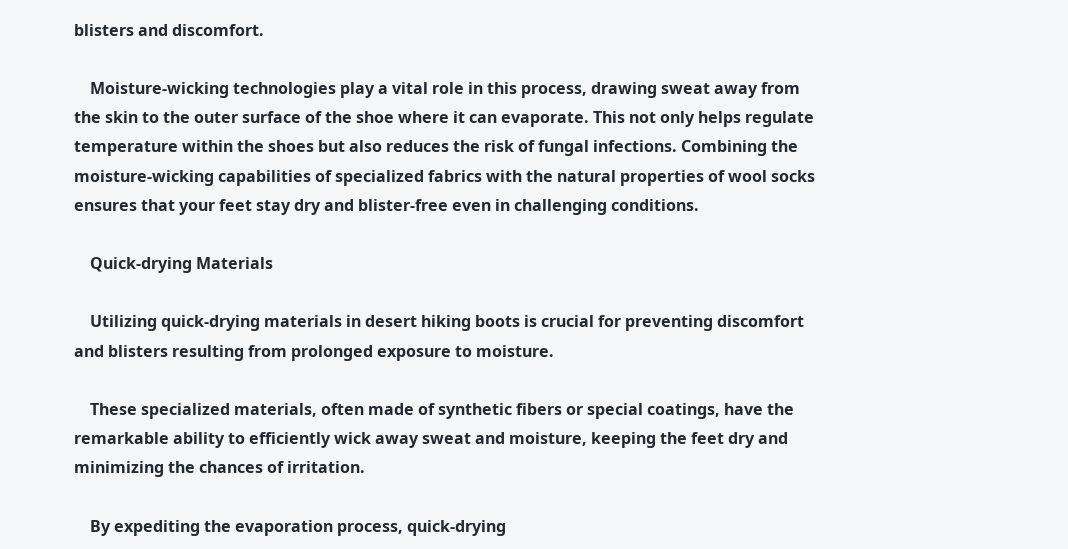blisters and discomfort.

    Moisture-wicking technologies play a vital role in this process, drawing sweat away from the skin to the outer surface of the shoe where it can evaporate. This not only helps regulate temperature within the shoes but also reduces the risk of fungal infections. Combining the moisture-wicking capabilities of specialized fabrics with the natural properties of wool socks ensures that your feet stay dry and blister-free even in challenging conditions.

    Quick-drying Materials

    Utilizing quick-drying materials in desert hiking boots is crucial for preventing discomfort and blisters resulting from prolonged exposure to moisture.

    These specialized materials, often made of synthetic fibers or special coatings, have the remarkable ability to efficiently wick away sweat and moisture, keeping the feet dry and minimizing the chances of irritation.

    By expediting the evaporation process, quick-drying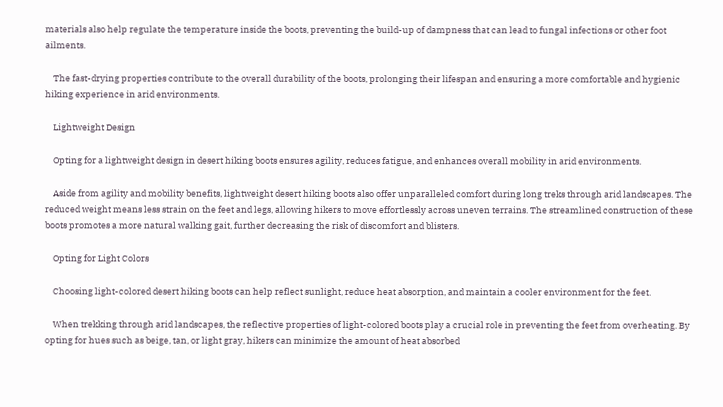materials also help regulate the temperature inside the boots, preventing the build-up of dampness that can lead to fungal infections or other foot ailments.

    The fast-drying properties contribute to the overall durability of the boots, prolonging their lifespan and ensuring a more comfortable and hygienic hiking experience in arid environments.

    Lightweight Design

    Opting for a lightweight design in desert hiking boots ensures agility, reduces fatigue, and enhances overall mobility in arid environments.

    Aside from agility and mobility benefits, lightweight desert hiking boots also offer unparalleled comfort during long treks through arid landscapes. The reduced weight means less strain on the feet and legs, allowing hikers to move effortlessly across uneven terrains. The streamlined construction of these boots promotes a more natural walking gait, further decreasing the risk of discomfort and blisters.

    Opting for Light Colors

    Choosing light-colored desert hiking boots can help reflect sunlight, reduce heat absorption, and maintain a cooler environment for the feet.

    When trekking through arid landscapes, the reflective properties of light-colored boots play a crucial role in preventing the feet from overheating. By opting for hues such as beige, tan, or light gray, hikers can minimize the amount of heat absorbed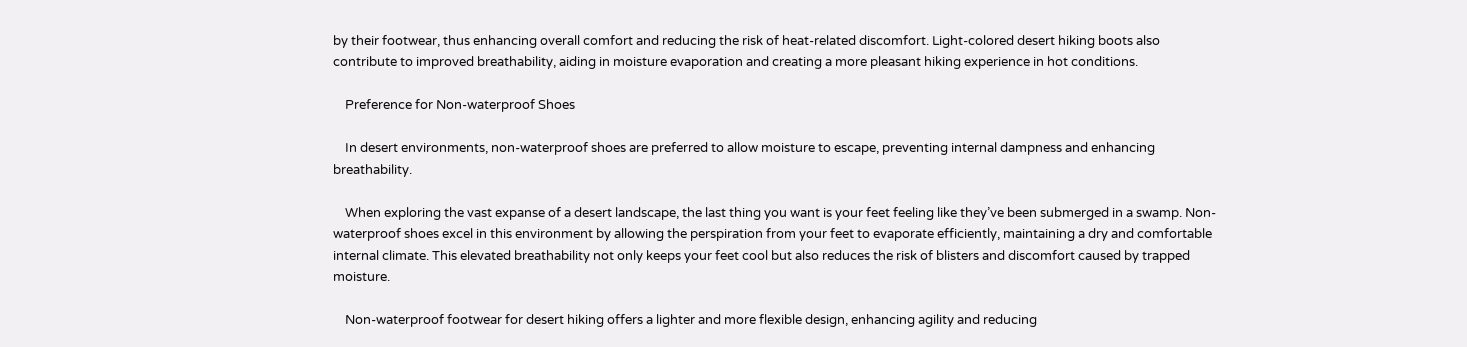by their footwear, thus enhancing overall comfort and reducing the risk of heat-related discomfort. Light-colored desert hiking boots also contribute to improved breathability, aiding in moisture evaporation and creating a more pleasant hiking experience in hot conditions.

    Preference for Non-waterproof Shoes

    In desert environments, non-waterproof shoes are preferred to allow moisture to escape, preventing internal dampness and enhancing breathability.

    When exploring the vast expanse of a desert landscape, the last thing you want is your feet feeling like they’ve been submerged in a swamp. Non-waterproof shoes excel in this environment by allowing the perspiration from your feet to evaporate efficiently, maintaining a dry and comfortable internal climate. This elevated breathability not only keeps your feet cool but also reduces the risk of blisters and discomfort caused by trapped moisture.

    Non-waterproof footwear for desert hiking offers a lighter and more flexible design, enhancing agility and reducing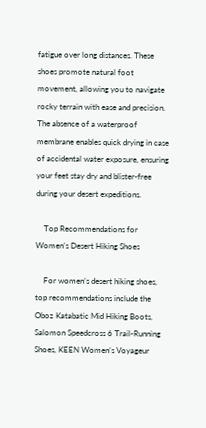fatigue over long distances. These shoes promote natural foot movement, allowing you to navigate rocky terrain with ease and precision. The absence of a waterproof membrane enables quick drying in case of accidental water exposure, ensuring your feet stay dry and blister-free during your desert expeditions.

    Top Recommendations for Women’s Desert Hiking Shoes

    For women’s desert hiking shoes, top recommendations include the Oboz Katabatic Mid Hiking Boots, Salomon Speedcross 6 Trail-Running Shoes, KEEN Women’s Voyageur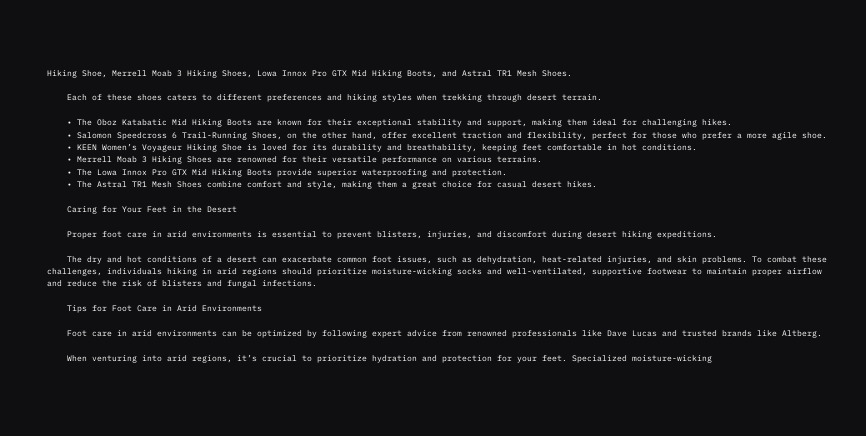Hiking Shoe, Merrell Moab 3 Hiking Shoes, Lowa Innox Pro GTX Mid Hiking Boots, and Astral TR1 Mesh Shoes.

    Each of these shoes caters to different preferences and hiking styles when trekking through desert terrain.

    • The Oboz Katabatic Mid Hiking Boots are known for their exceptional stability and support, making them ideal for challenging hikes.
    • Salomon Speedcross 6 Trail-Running Shoes, on the other hand, offer excellent traction and flexibility, perfect for those who prefer a more agile shoe.
    • KEEN Women’s Voyageur Hiking Shoe is loved for its durability and breathability, keeping feet comfortable in hot conditions.
    • Merrell Moab 3 Hiking Shoes are renowned for their versatile performance on various terrains.
    • The Lowa Innox Pro GTX Mid Hiking Boots provide superior waterproofing and protection.
    • The Astral TR1 Mesh Shoes combine comfort and style, making them a great choice for casual desert hikes.

    Caring for Your Feet in the Desert

    Proper foot care in arid environments is essential to prevent blisters, injuries, and discomfort during desert hiking expeditions.

    The dry and hot conditions of a desert can exacerbate common foot issues, such as dehydration, heat-related injuries, and skin problems. To combat these challenges, individuals hiking in arid regions should prioritize moisture-wicking socks and well-ventilated, supportive footwear to maintain proper airflow and reduce the risk of blisters and fungal infections.

    Tips for Foot Care in Arid Environments

    Foot care in arid environments can be optimized by following expert advice from renowned professionals like Dave Lucas and trusted brands like Altberg.

    When venturing into arid regions, it’s crucial to prioritize hydration and protection for your feet. Specialized moisture-wicking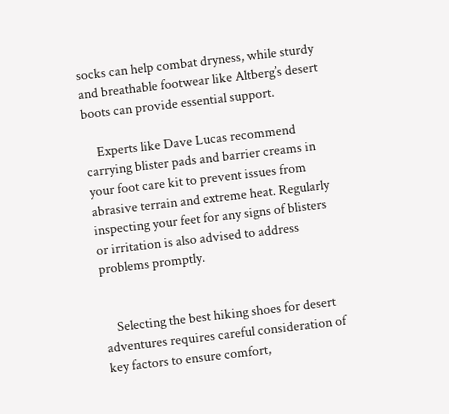socks can help combat dryness, while sturdy and breathable footwear like Altberg’s desert boots can provide essential support.

    Experts like Dave Lucas recommend carrying blister pads and barrier creams in your foot care kit to prevent issues from abrasive terrain and extreme heat. Regularly inspecting your feet for any signs of blisters or irritation is also advised to address problems promptly.


    Selecting the best hiking shoes for desert adventures requires careful consideration of key factors to ensure comfort,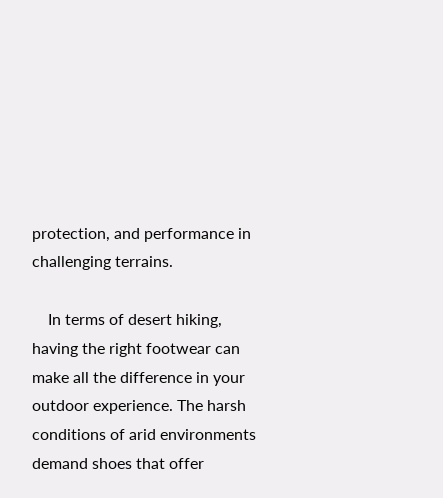protection, and performance in challenging terrains.

    In terms of desert hiking, having the right footwear can make all the difference in your outdoor experience. The harsh conditions of arid environments demand shoes that offer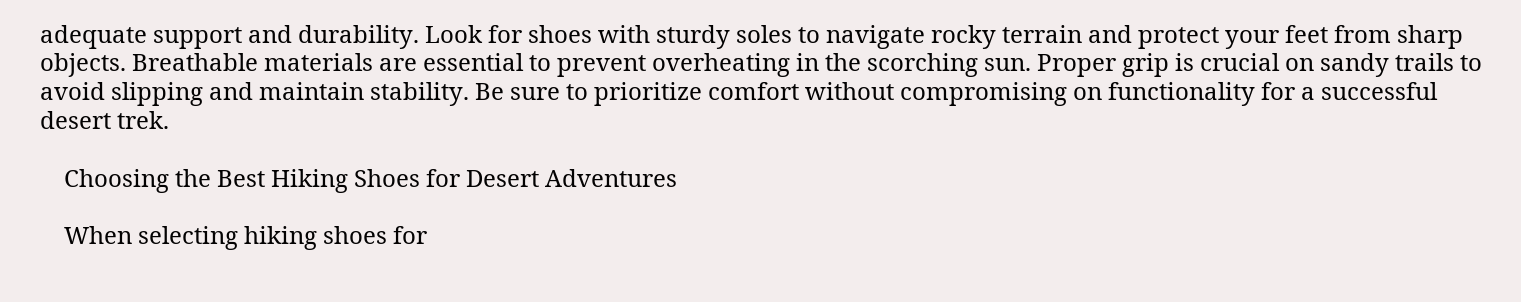adequate support and durability. Look for shoes with sturdy soles to navigate rocky terrain and protect your feet from sharp objects. Breathable materials are essential to prevent overheating in the scorching sun. Proper grip is crucial on sandy trails to avoid slipping and maintain stability. Be sure to prioritize comfort without compromising on functionality for a successful desert trek.

    Choosing the Best Hiking Shoes for Desert Adventures

    When selecting hiking shoes for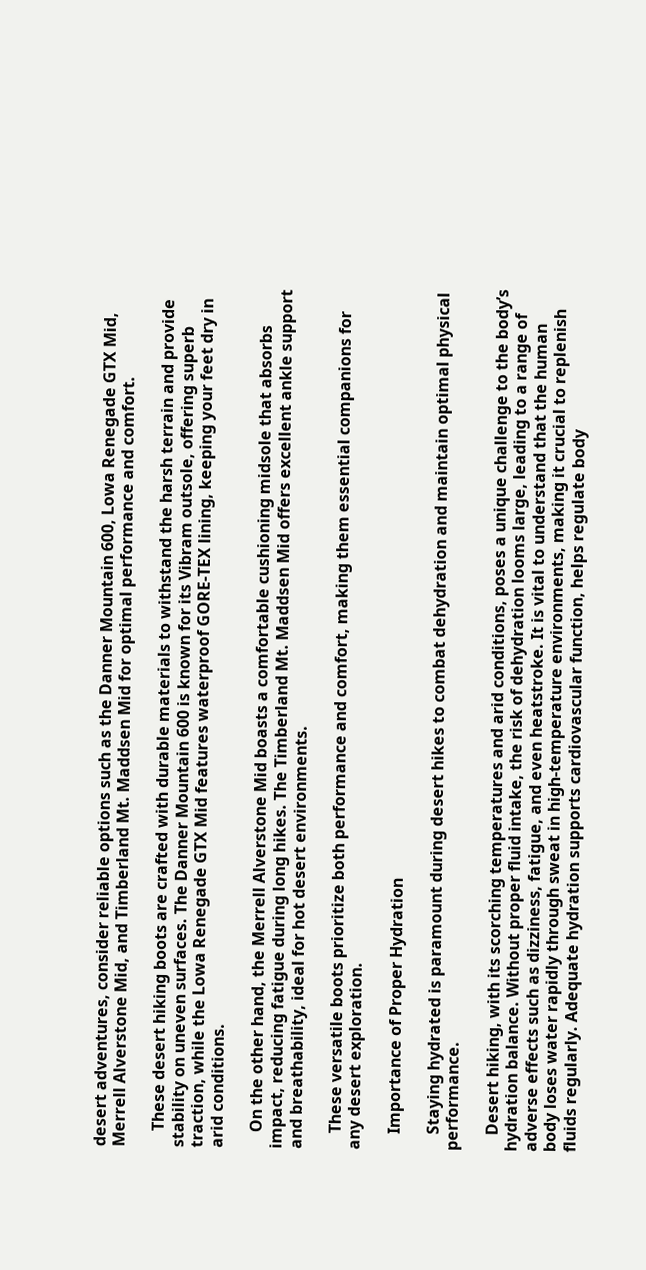desert adventures, consider reliable options such as the Danner Mountain 600, Lowa Renegade GTX Mid, Merrell Alverstone Mid, and Timberland Mt. Maddsen Mid for optimal performance and comfort.

    These desert hiking boots are crafted with durable materials to withstand the harsh terrain and provide stability on uneven surfaces. The Danner Mountain 600 is known for its Vibram outsole, offering superb traction, while the Lowa Renegade GTX Mid features waterproof GORE-TEX lining, keeping your feet dry in arid conditions.

    On the other hand, the Merrell Alverstone Mid boasts a comfortable cushioning midsole that absorbs impact, reducing fatigue during long hikes. The Timberland Mt. Maddsen Mid offers excellent ankle support and breathability, ideal for hot desert environments.

    These versatile boots prioritize both performance and comfort, making them essential companions for any desert exploration.

    Importance of Proper Hydration

    Staying hydrated is paramount during desert hikes to combat dehydration and maintain optimal physical performance.

    Desert hiking, with its scorching temperatures and arid conditions, poses a unique challenge to the body’s hydration balance. Without proper fluid intake, the risk of dehydration looms large, leading to a range of adverse effects such as dizziness, fatigue, and even heatstroke. It is vital to understand that the human body loses water rapidly through sweat in high-temperature environments, making it crucial to replenish fluids regularly. Adequate hydration supports cardiovascular function, helps regulate body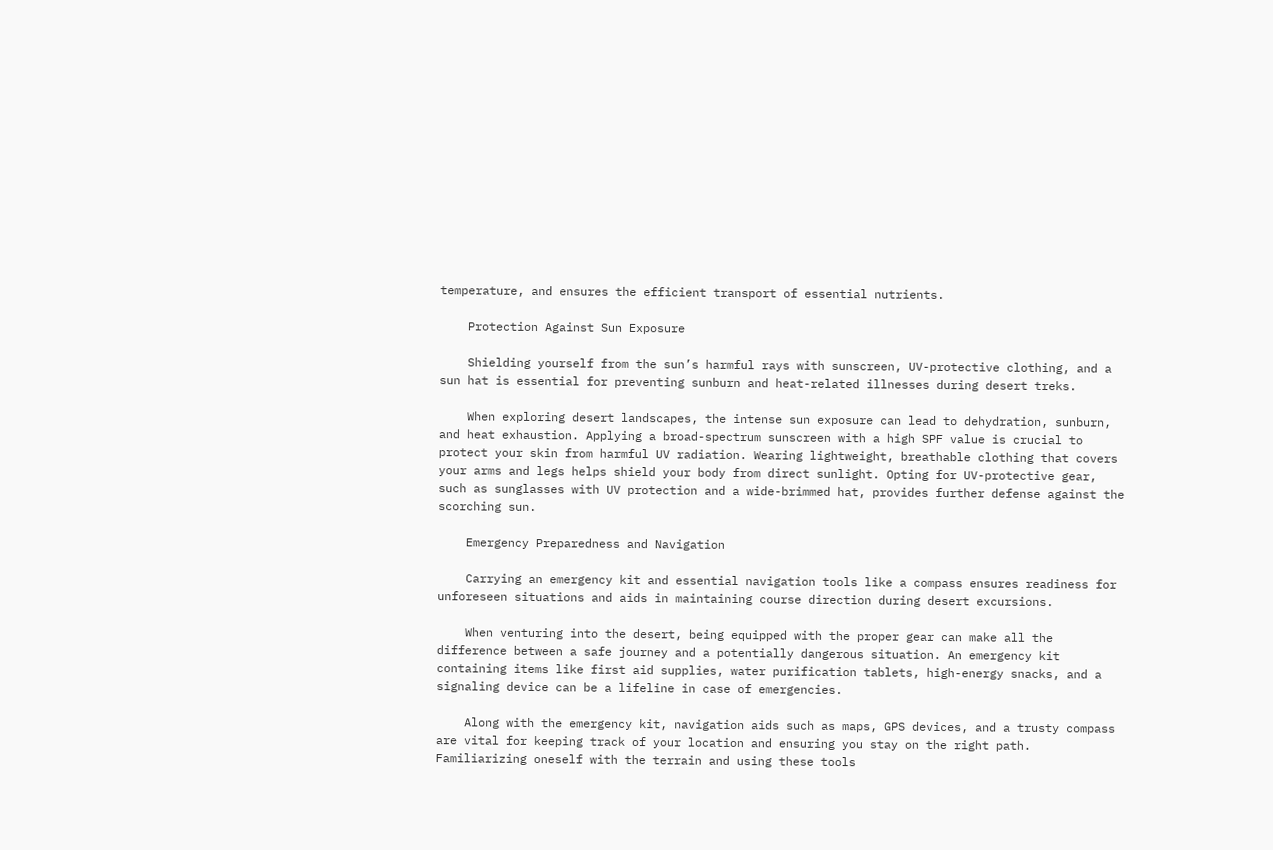temperature, and ensures the efficient transport of essential nutrients.

    Protection Against Sun Exposure

    Shielding yourself from the sun’s harmful rays with sunscreen, UV-protective clothing, and a sun hat is essential for preventing sunburn and heat-related illnesses during desert treks.

    When exploring desert landscapes, the intense sun exposure can lead to dehydration, sunburn, and heat exhaustion. Applying a broad-spectrum sunscreen with a high SPF value is crucial to protect your skin from harmful UV radiation. Wearing lightweight, breathable clothing that covers your arms and legs helps shield your body from direct sunlight. Opting for UV-protective gear, such as sunglasses with UV protection and a wide-brimmed hat, provides further defense against the scorching sun.

    Emergency Preparedness and Navigation

    Carrying an emergency kit and essential navigation tools like a compass ensures readiness for unforeseen situations and aids in maintaining course direction during desert excursions.

    When venturing into the desert, being equipped with the proper gear can make all the difference between a safe journey and a potentially dangerous situation. An emergency kit containing items like first aid supplies, water purification tablets, high-energy snacks, and a signaling device can be a lifeline in case of emergencies.

    Along with the emergency kit, navigation aids such as maps, GPS devices, and a trusty compass are vital for keeping track of your location and ensuring you stay on the right path. Familiarizing oneself with the terrain and using these tools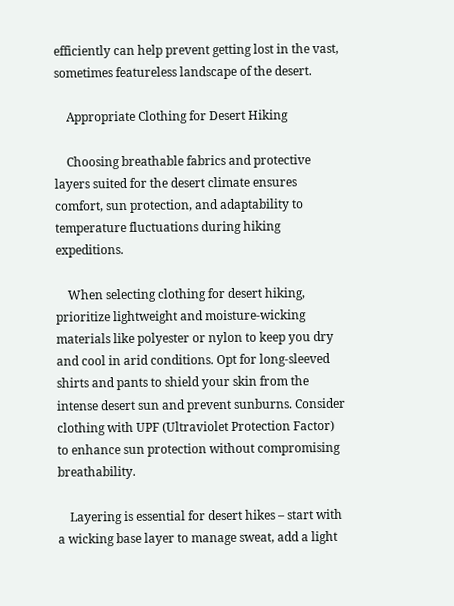efficiently can help prevent getting lost in the vast, sometimes featureless landscape of the desert.

    Appropriate Clothing for Desert Hiking

    Choosing breathable fabrics and protective layers suited for the desert climate ensures comfort, sun protection, and adaptability to temperature fluctuations during hiking expeditions.

    When selecting clothing for desert hiking, prioritize lightweight and moisture-wicking materials like polyester or nylon to keep you dry and cool in arid conditions. Opt for long-sleeved shirts and pants to shield your skin from the intense desert sun and prevent sunburns. Consider clothing with UPF (Ultraviolet Protection Factor) to enhance sun protection without compromising breathability.

    Layering is essential for desert hikes – start with a wicking base layer to manage sweat, add a light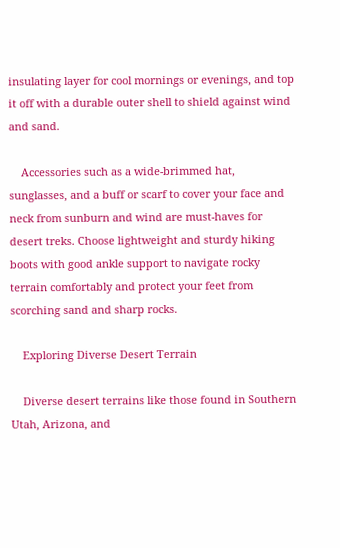insulating layer for cool mornings or evenings, and top it off with a durable outer shell to shield against wind and sand.

    Accessories such as a wide-brimmed hat, sunglasses, and a buff or scarf to cover your face and neck from sunburn and wind are must-haves for desert treks. Choose lightweight and sturdy hiking boots with good ankle support to navigate rocky terrain comfortably and protect your feet from scorching sand and sharp rocks.

    Exploring Diverse Desert Terrain

    Diverse desert terrains like those found in Southern Utah, Arizona, and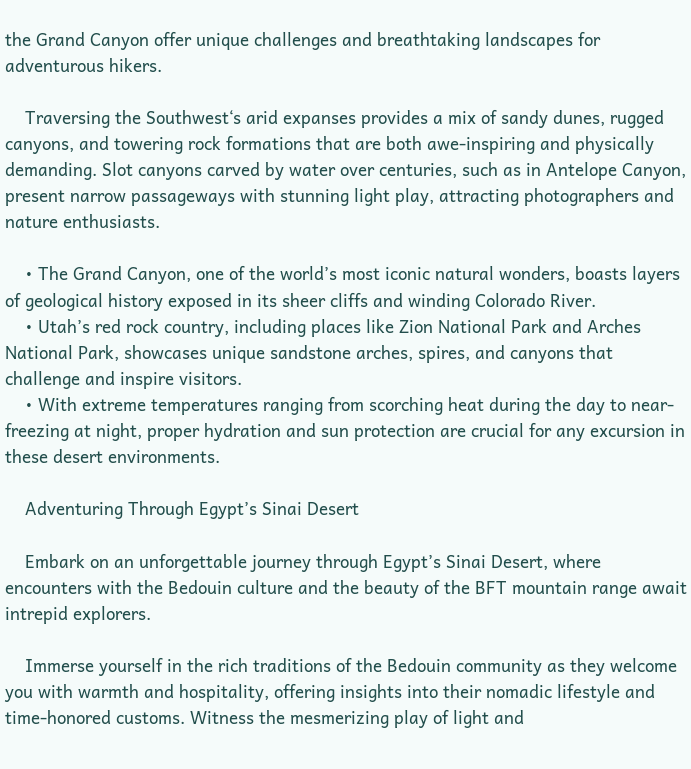the Grand Canyon offer unique challenges and breathtaking landscapes for adventurous hikers.

    Traversing the Southwest‘s arid expanses provides a mix of sandy dunes, rugged canyons, and towering rock formations that are both awe-inspiring and physically demanding. Slot canyons carved by water over centuries, such as in Antelope Canyon, present narrow passageways with stunning light play, attracting photographers and nature enthusiasts.

    • The Grand Canyon, one of the world’s most iconic natural wonders, boasts layers of geological history exposed in its sheer cliffs and winding Colorado River.
    • Utah’s red rock country, including places like Zion National Park and Arches National Park, showcases unique sandstone arches, spires, and canyons that challenge and inspire visitors.
    • With extreme temperatures ranging from scorching heat during the day to near-freezing at night, proper hydration and sun protection are crucial for any excursion in these desert environments.

    Adventuring Through Egypt’s Sinai Desert

    Embark on an unforgettable journey through Egypt’s Sinai Desert, where encounters with the Bedouin culture and the beauty of the BFT mountain range await intrepid explorers.

    Immerse yourself in the rich traditions of the Bedouin community as they welcome you with warmth and hospitality, offering insights into their nomadic lifestyle and time-honored customs. Witness the mesmerizing play of light and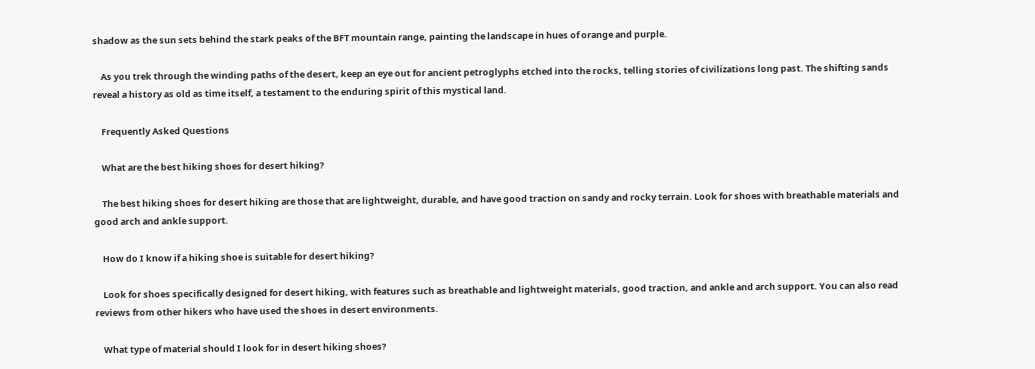shadow as the sun sets behind the stark peaks of the BFT mountain range, painting the landscape in hues of orange and purple.

    As you trek through the winding paths of the desert, keep an eye out for ancient petroglyphs etched into the rocks, telling stories of civilizations long past. The shifting sands reveal a history as old as time itself, a testament to the enduring spirit of this mystical land.

    Frequently Asked Questions

    What are the best hiking shoes for desert hiking?

    The best hiking shoes for desert hiking are those that are lightweight, durable, and have good traction on sandy and rocky terrain. Look for shoes with breathable materials and good arch and ankle support.

    How do I know if a hiking shoe is suitable for desert hiking?

    Look for shoes specifically designed for desert hiking, with features such as breathable and lightweight materials, good traction, and ankle and arch support. You can also read reviews from other hikers who have used the shoes in desert environments.

    What type of material should I look for in desert hiking shoes?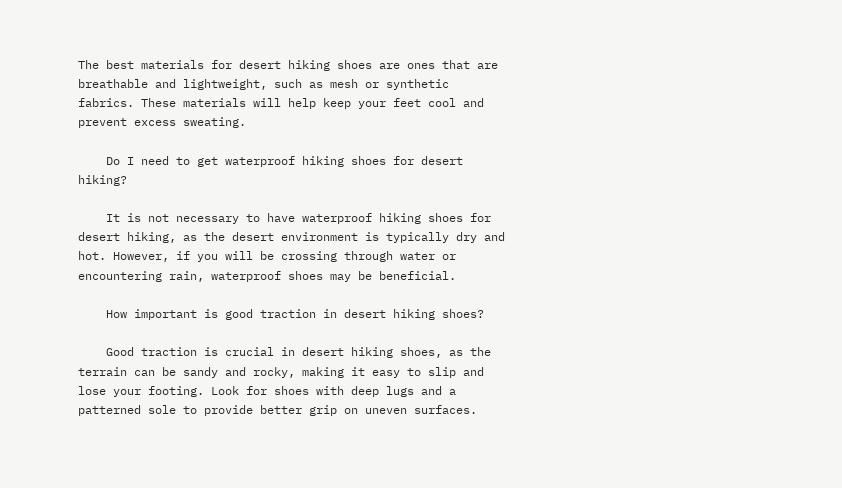The best materials for desert hiking shoes are ones that are breathable and lightweight, such as mesh or synthetic fabrics. These materials will help keep your feet cool and prevent excess sweating.

    Do I need to get waterproof hiking shoes for desert hiking?

    It is not necessary to have waterproof hiking shoes for desert hiking, as the desert environment is typically dry and hot. However, if you will be crossing through water or encountering rain, waterproof shoes may be beneficial.

    How important is good traction in desert hiking shoes?

    Good traction is crucial in desert hiking shoes, as the terrain can be sandy and rocky, making it easy to slip and lose your footing. Look for shoes with deep lugs and a patterned sole to provide better grip on uneven surfaces.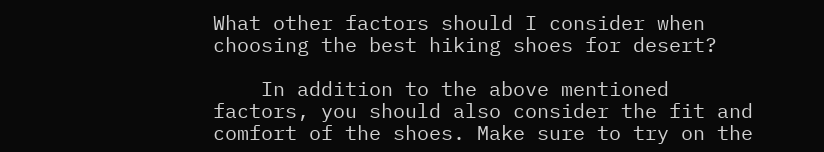What other factors should I consider when choosing the best hiking shoes for desert?

    In addition to the above mentioned factors, you should also consider the fit and comfort of the shoes. Make sure to try on the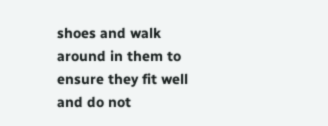shoes and walk around in them to ensure they fit well and do not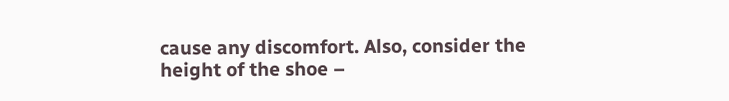cause any discomfort. Also, consider the height of the shoe –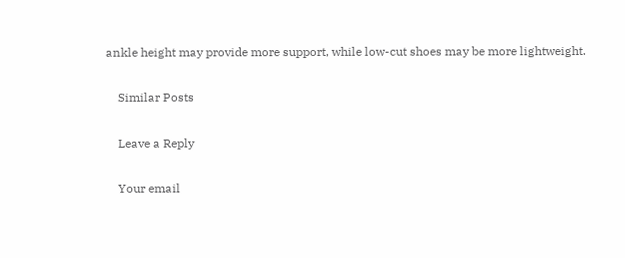ankle height may provide more support, while low-cut shoes may be more lightweight.

    Similar Posts

    Leave a Reply

    Your email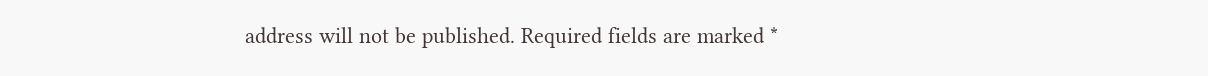address will not be published. Required fields are marked *